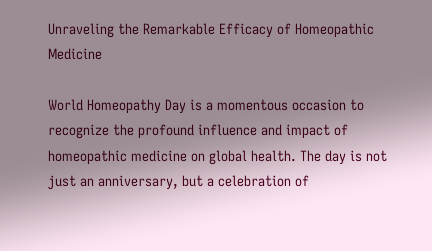Unraveling the Remarkable Efficacy of Homeopathic Medicine

World Homeopathy Day is a momentous occasion to recognize the profound influence and impact of homeopathic medicine on global health. The day is not just an anniversary, but a celebration of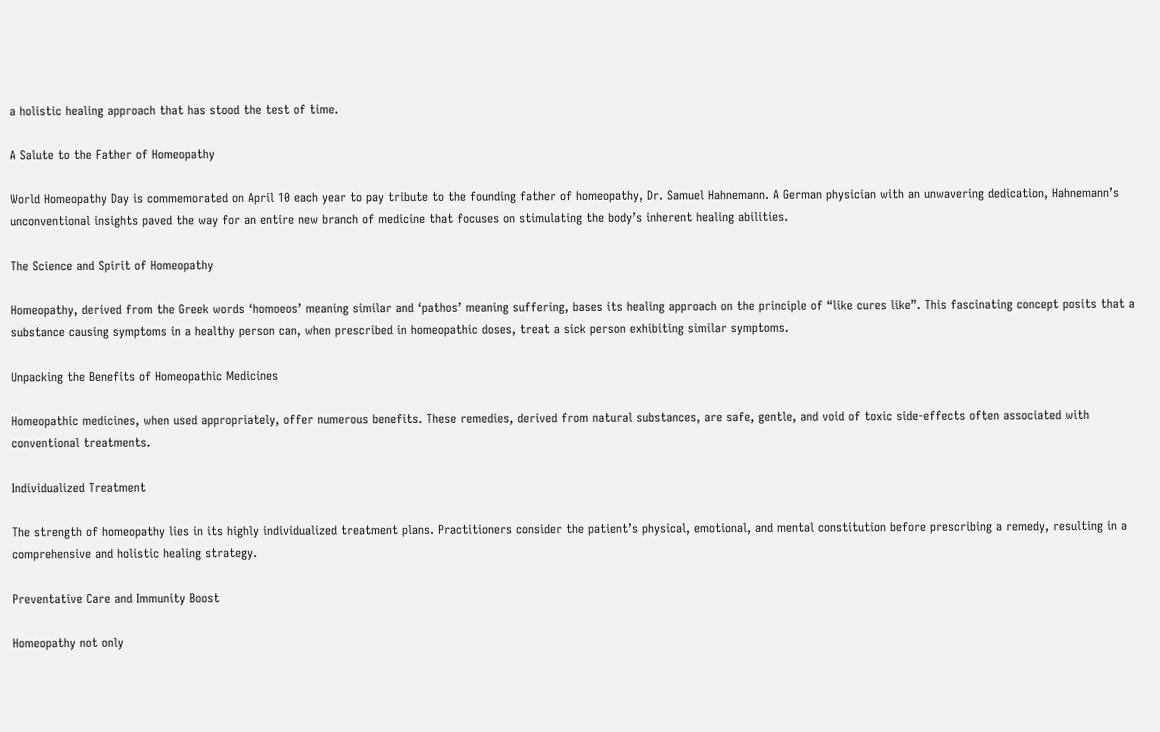a holistic healing approach that has stood the test of time.

A Salute to the Father of Homeopathy

World Homeopathy Day is commemorated on April 10 each year to pay tribute to the founding father of homeopathy, Dr. Samuel Hahnemann. A German physician with an unwavering dedication, Hahnemann’s unconventional insights paved the way for an entire new branch of medicine that focuses on stimulating the body’s inherent healing abilities.

The Science and Spirit of Homeopathy

Homeopathy, derived from the Greek words ‘homoeos’ meaning similar and ‘pathos’ meaning suffering, bases its healing approach on the principle of “like cures like”. This fascinating concept posits that a substance causing symptoms in a healthy person can, when prescribed in homeopathic doses, treat a sick person exhibiting similar symptoms.

Unpacking the Benefits of Homeopathic Medicines

Homeopathic medicines, when used appropriately, offer numerous benefits. These remedies, derived from natural substances, are safe, gentle, and void of toxic side-effects often associated with conventional treatments.

Individualized Treatment

The strength of homeopathy lies in its highly individualized treatment plans. Practitioners consider the patient’s physical, emotional, and mental constitution before prescribing a remedy, resulting in a comprehensive and holistic healing strategy.

Preventative Care and Immunity Boost

Homeopathy not only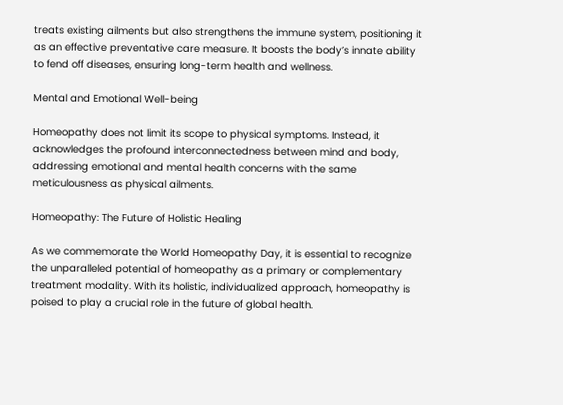treats existing ailments but also strengthens the immune system, positioning it as an effective preventative care measure. It boosts the body’s innate ability to fend off diseases, ensuring long-term health and wellness.

Mental and Emotional Well-being

Homeopathy does not limit its scope to physical symptoms. Instead, it acknowledges the profound interconnectedness between mind and body, addressing emotional and mental health concerns with the same meticulousness as physical ailments.

Homeopathy: The Future of Holistic Healing

As we commemorate the World Homeopathy Day, it is essential to recognize the unparalleled potential of homeopathy as a primary or complementary treatment modality. With its holistic, individualized approach, homeopathy is poised to play a crucial role in the future of global health.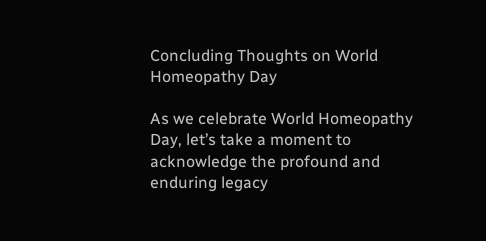Concluding Thoughts on World Homeopathy Day

As we celebrate World Homeopathy Day, let’s take a moment to acknowledge the profound and enduring legacy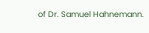of Dr. Samuel Hahnemann.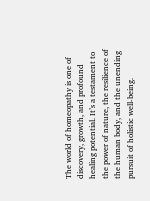The world of homeopathy is one of discovery, growth, and profound healing potential. It’s a testament to the power of nature, the resilience of the human body, and the unending pursuit of holistic well-being.